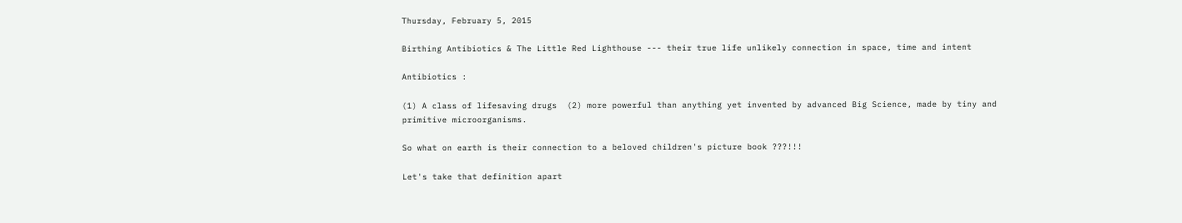Thursday, February 5, 2015

Birthing Antibiotics & The Little Red Lighthouse --- their true life unlikely connection in space, time and intent

Antibiotics :

(1) A class of lifesaving drugs  (2) more powerful than anything yet invented by advanced Big Science, made by tiny and primitive microorganisms.

So what on earth is their connection to a beloved children's picture book ???!!!

Let's take that definition apart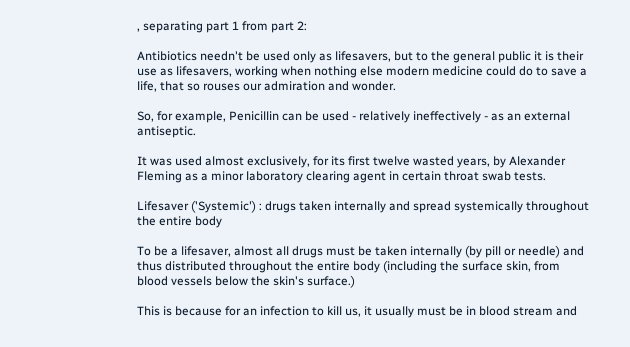, separating part 1 from part 2:

Antibiotics needn't be used only as lifesavers, but to the general public it is their use as lifesavers, working when nothing else modern medicine could do to save a life, that so rouses our admiration and wonder.

So, for example, Penicillin can be used - relatively ineffectively - as an external antiseptic.

It was used almost exclusively, for its first twelve wasted years, by Alexander Fleming as a minor laboratory clearing agent in certain throat swab tests.

Lifesaver ('Systemic') : drugs taken internally and spread systemically throughout the entire body

To be a lifesaver, almost all drugs must be taken internally (by pill or needle) and thus distributed throughout the entire body (including the surface skin, from blood vessels below the skin's surface.)

This is because for an infection to kill us, it usually must be in blood stream and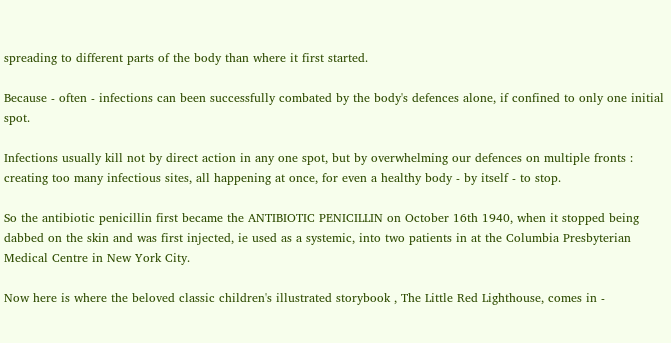spreading to different parts of the body than where it first started.

Because - often - infections can been successfully combated by the body's defences alone, if confined to only one initial spot.

Infections usually kill not by direct action in any one spot, but by overwhelming our defences on multiple fronts : creating too many infectious sites, all happening at once, for even a healthy body - by itself - to stop.

So the antibiotic penicillin first became the ANTIBIOTIC PENICILLIN on October 16th 1940, when it stopped being dabbed on the skin and was first injected, ie used as a systemic, into two patients in at the Columbia Presbyterian Medical Centre in New York City.

Now here is where the beloved classic children's illustrated storybook , The Little Red Lighthouse, comes in -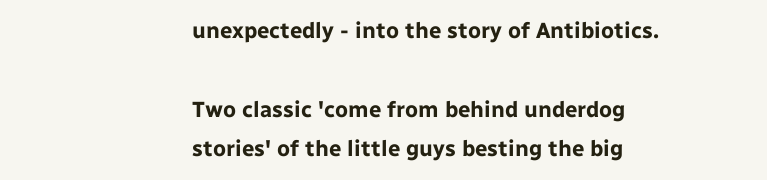unexpectedly - into the story of Antibiotics.

Two classic 'come from behind underdog stories' of the little guys besting the big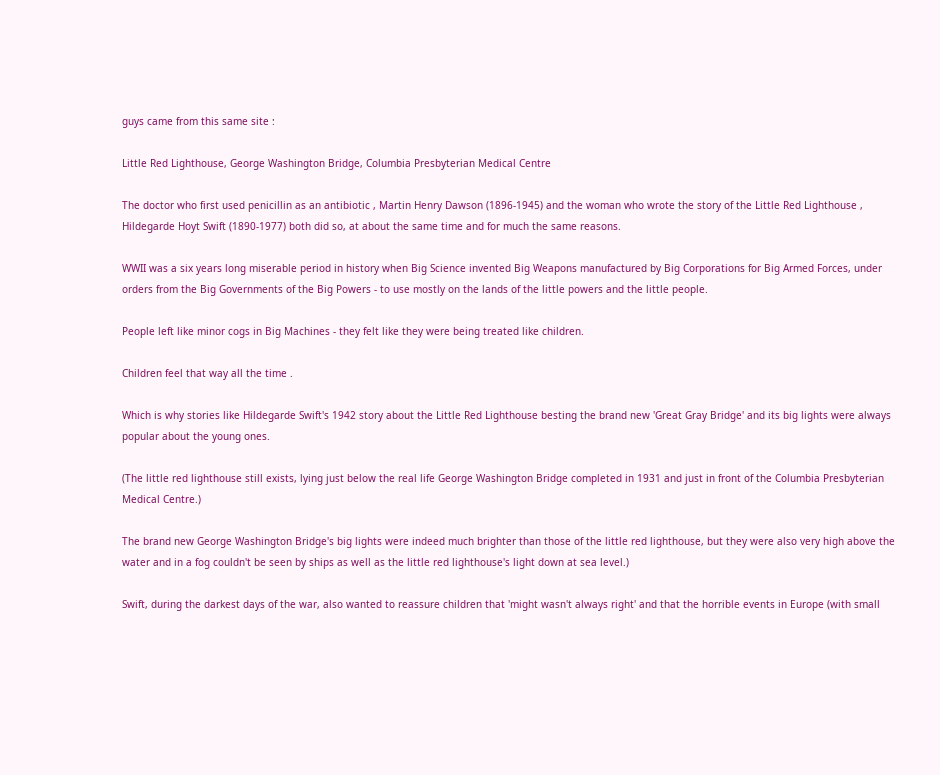guys came from this same site :

Little Red Lighthouse, George Washington Bridge, Columbia Presbyterian Medical Centre

The doctor who first used penicillin as an antibiotic , Martin Henry Dawson (1896-1945) and the woman who wrote the story of the Little Red Lighthouse , Hildegarde Hoyt Swift (1890-1977) both did so, at about the same time and for much the same reasons.

WWII was a six years long miserable period in history when Big Science invented Big Weapons manufactured by Big Corporations for Big Armed Forces, under orders from the Big Governments of the Big Powers - to use mostly on the lands of the little powers and the little people.

People left like minor cogs in Big Machines - they felt like they were being treated like children.

Children feel that way all the time .

Which is why stories like Hildegarde Swift's 1942 story about the Little Red Lighthouse besting the brand new 'Great Gray Bridge' and its big lights were always popular about the young ones.

(The little red lighthouse still exists, lying just below the real life George Washington Bridge completed in 1931 and just in front of the Columbia Presbyterian Medical Centre.)

The brand new George Washington Bridge's big lights were indeed much brighter than those of the little red lighthouse, but they were also very high above the water and in a fog couldn't be seen by ships as well as the little red lighthouse's light down at sea level.)

Swift, during the darkest days of the war, also wanted to reassure children that 'might wasn't always right' and that the horrible events in Europe (with small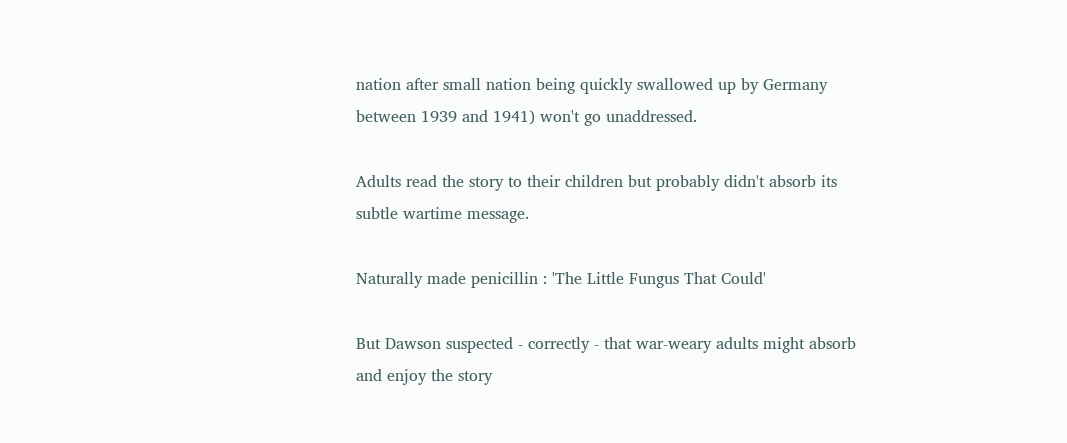nation after small nation being quickly swallowed up by Germany between 1939 and 1941) won't go unaddressed.

Adults read the story to their children but probably didn't absorb its subtle wartime message.

Naturally made penicillin : 'The Little Fungus That Could'

But Dawson suspected - correctly - that war-weary adults might absorb and enjoy the story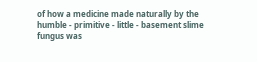of how a medicine made naturally by the humble - primitive - little - basement slime fungus was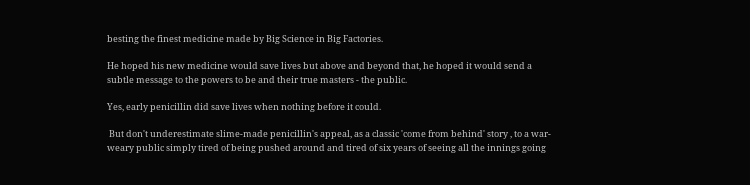besting the finest medicine made by Big Science in Big Factories.

He hoped his new medicine would save lives but above and beyond that, he hoped it would send a subtle message to the powers to be and their true masters - the public.

Yes, early penicillin did save lives when nothing before it could.

 But don't underestimate slime-made penicillin's appeal, as a classic 'come from behind' story , to a war-weary public simply tired of being pushed around and tired of six years of seeing all the innings going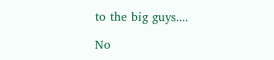to the big guys....

No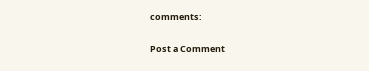comments:

Post a Comment